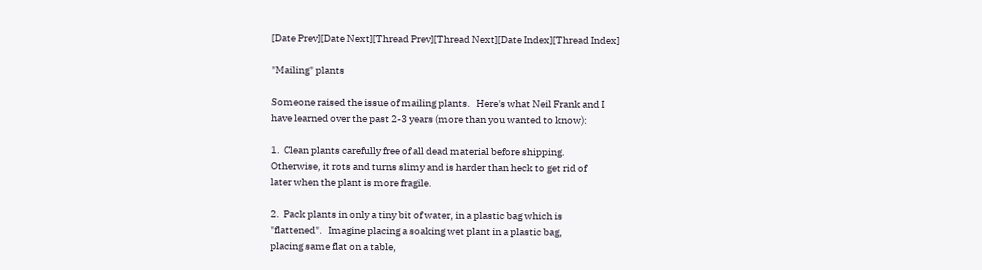[Date Prev][Date Next][Thread Prev][Thread Next][Date Index][Thread Index]

"Mailing" plants

Someone raised the issue of mailing plants.   Here's what Neil Frank and I
have learned over the past 2-3 years (more than you wanted to know):

1.  Clean plants carefully free of all dead material before shipping.
Otherwise, it rots and turns slimy and is harder than heck to get rid of
later when the plant is more fragile.

2.  Pack plants in only a tiny bit of water, in a plastic bag which is
"flattened".   Imagine placing a soaking wet plant in a plastic bag,
placing same flat on a table,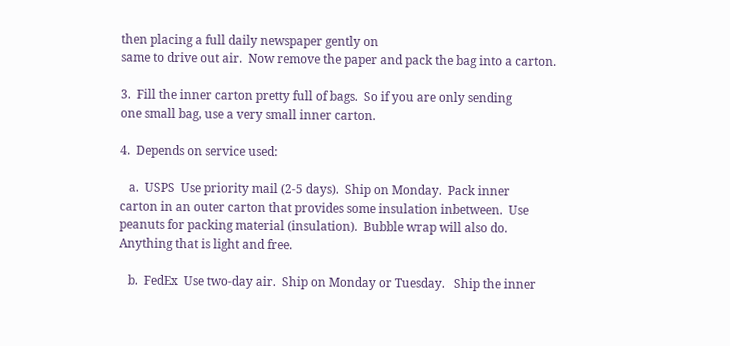then placing a full daily newspaper gently on
same to drive out air.  Now remove the paper and pack the bag into a carton.

3.  Fill the inner carton pretty full of bags.  So if you are only sending
one small bag, use a very small inner carton.

4.  Depends on service used:

   a.  USPS  Use priority mail (2-5 days).  Ship on Monday.  Pack inner
carton in an outer carton that provides some insulation inbetween.  Use
peanuts for packing material (insulation).  Bubble wrap will also do.
Anything that is light and free.

   b.  FedEx  Use two-day air.  Ship on Monday or Tuesday.   Ship the inner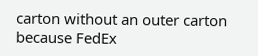carton without an outer carton because FedEx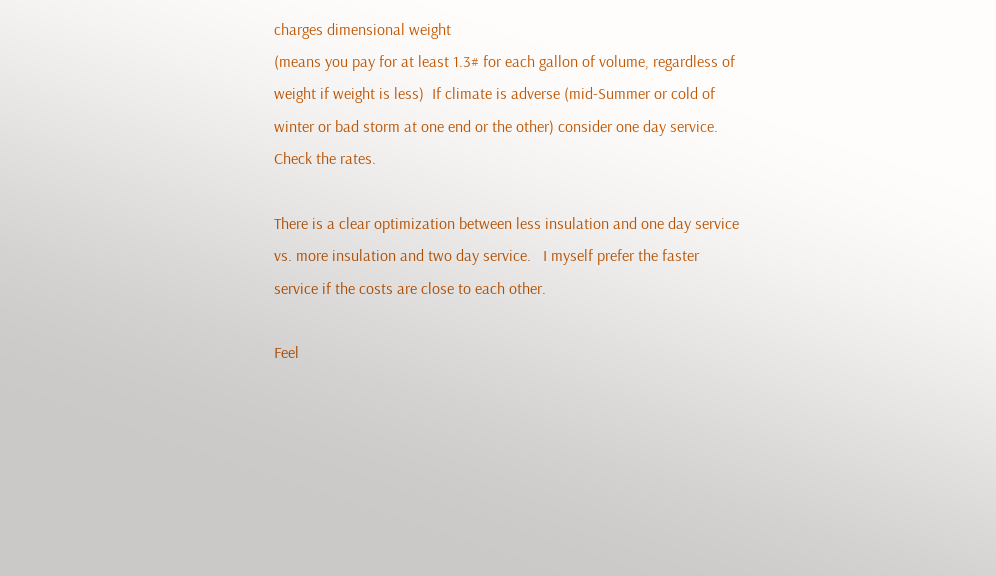charges dimensional weight
(means you pay for at least 1.3# for each gallon of volume, regardless of
weight if weight is less)  If climate is adverse (mid-Summer or cold of
winter or bad storm at one end or the other) consider one day service.
Check the rates.

There is a clear optimization between less insulation and one day service
vs. more insulation and two day service.   I myself prefer the faster
service if the costs are close to each other.

Feel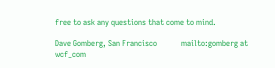free to ask any questions that come to mind.

Dave Gomberg, San Francisco            mailto:gomberg at wcf_com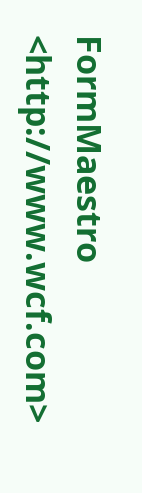FormMaestro                              <http://www.wcf.com>